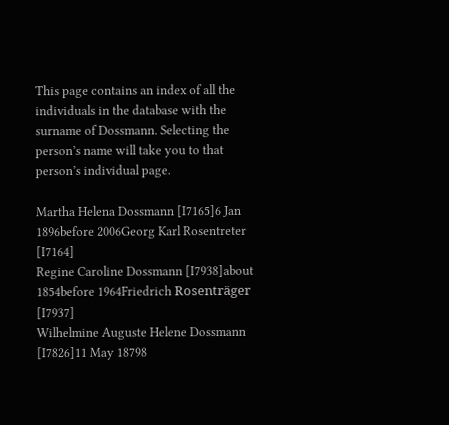This page contains an index of all the individuals in the database with the surname of Dossmann. Selecting the person’s name will take you to that person’s individual page.

Martha Helena Dossmann [I7165]6 Jan 1896before 2006Georg Karl Rosentreter [I7164]
Regine Caroline Dossmann [I7938]about 1854before 1964Friedrich Rosenträger [I7937]
Wilhelmine Auguste Helene Dossmann [I7826]11 May 18798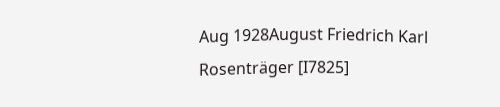Aug 1928August Friedrich Karl Rosenträger [I7825]